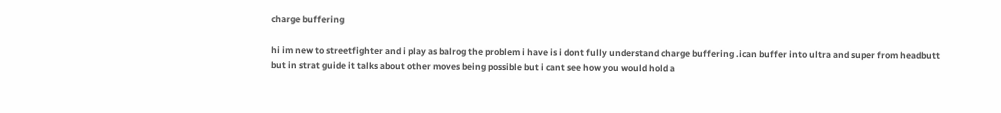charge buffering

hi im new to streetfighter and i play as balrog the problem i have is i dont fully understand charge buffering .ican buffer into ultra and super from headbutt but in strat guide it talks about other moves being possible but i cant see how you would hold a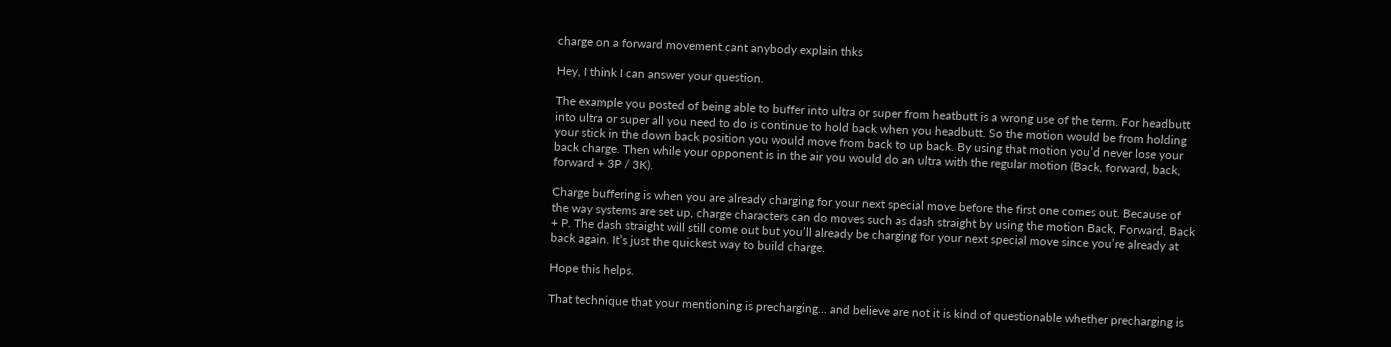charge on a forward movement.cant anybody explain thks

Hey, I think I can answer your question.

The example you posted of being able to buffer into ultra or super from heatbutt is a wrong use of the term. For headbutt into ultra or super all you need to do is continue to hold back when you headbutt. So the motion would be from holding your stick in the down back position you would move from back to up back. By using that motion you’d never lose your back charge. Then while your opponent is in the air you would do an ultra with the regular motion (Back, forward, back, forward + 3P / 3K).

Charge buffering is when you are already charging for your next special move before the first one comes out. Because of the way systems are set up, charge characters can do moves such as dash straight by using the motion Back, Forward, Back + P. The dash straight will still come out but you’ll already be charging for your next special move since you’re already at back again. It’s just the quickest way to build charge.

Hope this helps.

That technique that your mentioning is precharging… and believe are not it is kind of questionable whether precharging is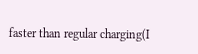faster than regular charging(I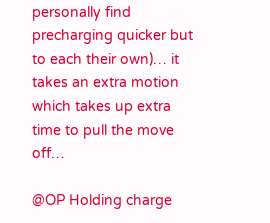personally find precharging quicker but to each their own)… it takes an extra motion which takes up extra time to pull the move off…

@OP Holding charge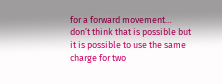for a forward movement… don’t think that is possible but it is possible to use the same charge for two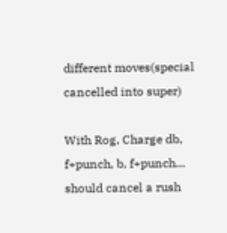different moves(special cancelled into super)

With Rog, Charge db, f+punch, b, f+punch… should cancel a rush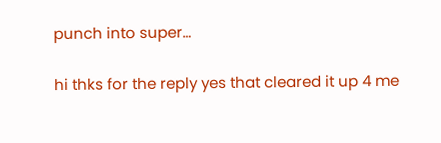punch into super…

hi thks for the reply yes that cleared it up 4 me